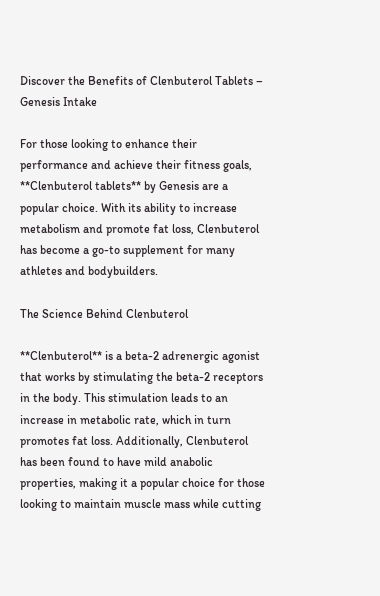Discover the Benefits of Clenbuterol Tablets – Genesis Intake

For those looking to enhance their performance and achieve their fitness goals, **Clenbuterol tablets** by Genesis are a popular choice. With its ability to increase metabolism and promote fat loss, Clenbuterol has become a go-to supplement for many athletes and bodybuilders.

The Science Behind Clenbuterol

**Clenbuterol** is a beta-2 adrenergic agonist that works by stimulating the beta-2 receptors in the body. This stimulation leads to an increase in metabolic rate, which in turn promotes fat loss. Additionally, Clenbuterol has been found to have mild anabolic properties, making it a popular choice for those looking to maintain muscle mass while cutting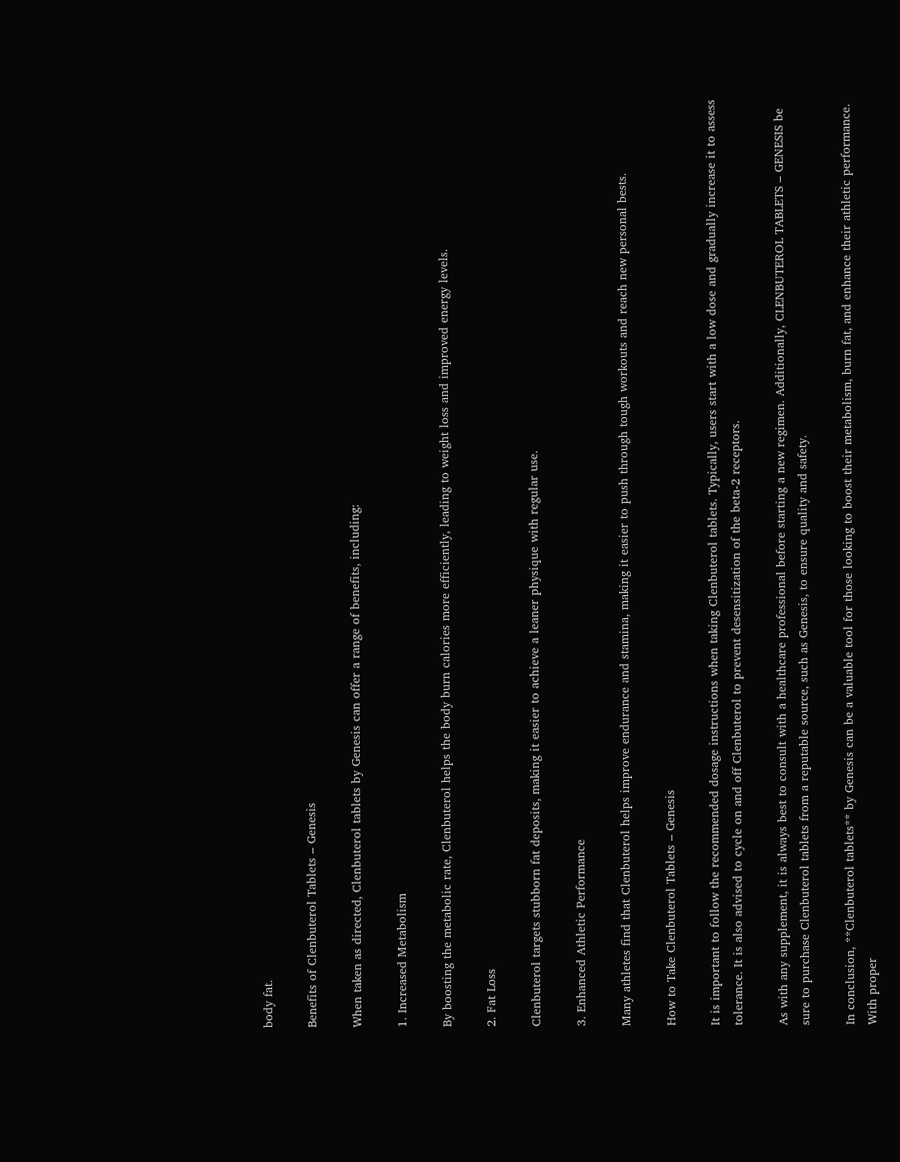body fat.

Benefits of Clenbuterol Tablets – Genesis

When taken as directed, Clenbuterol tablets by Genesis can offer a range of benefits, including:

1. Increased Metabolism

By boosting the metabolic rate, Clenbuterol helps the body burn calories more efficiently, leading to weight loss and improved energy levels.

2. Fat Loss

Clenbuterol targets stubborn fat deposits, making it easier to achieve a leaner physique with regular use.

3. Enhanced Athletic Performance

Many athletes find that Clenbuterol helps improve endurance and stamina, making it easier to push through tough workouts and reach new personal bests.

How to Take Clenbuterol Tablets – Genesis

It is important to follow the recommended dosage instructions when taking Clenbuterol tablets. Typically, users start with a low dose and gradually increase it to assess tolerance. It is also advised to cycle on and off Clenbuterol to prevent desensitization of the beta-2 receptors.

As with any supplement, it is always best to consult with a healthcare professional before starting a new regimen. Additionally, CLENBUTEROL TABLETS – GENESIS be sure to purchase Clenbuterol tablets from a reputable source, such as Genesis, to ensure quality and safety.

In conclusion, **Clenbuterol tablets** by Genesis can be a valuable tool for those looking to boost their metabolism, burn fat, and enhance their athletic performance. With proper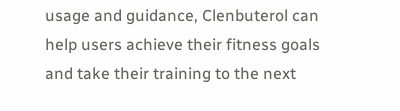usage and guidance, Clenbuterol can help users achieve their fitness goals and take their training to the next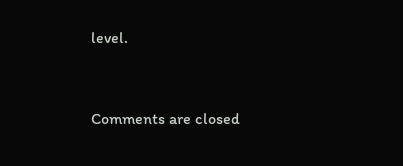level.


Comments are closed